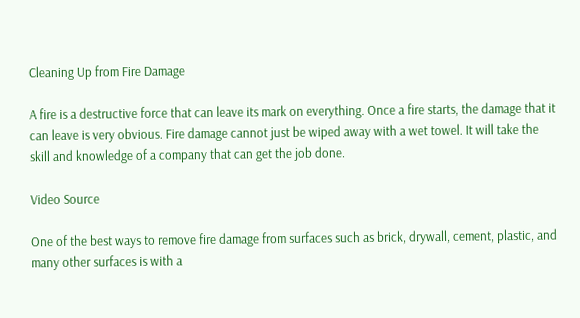Cleaning Up from Fire Damage

A fire is a destructive force that can leave its mark on everything. Once a fire starts, the damage that it can leave is very obvious. Fire damage cannot just be wiped away with a wet towel. It will take the skill and knowledge of a company that can get the job done.

Video Source

One of the best ways to remove fire damage from surfaces such as brick, drywall, cement, plastic, and many other surfaces is with a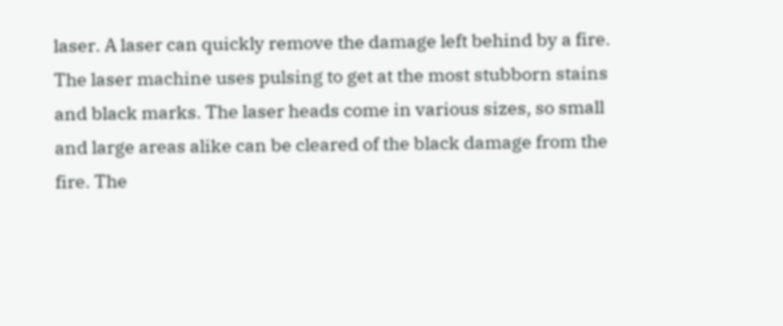laser. A laser can quickly remove the damage left behind by a fire. The laser machine uses pulsing to get at the most stubborn stains and black marks. The laser heads come in various sizes, so small and large areas alike can be cleared of the black damage from the fire. The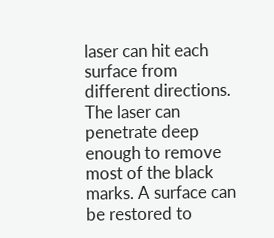laser can hit each surface from different directions. The laser can penetrate deep enough to remove most of the black marks. A surface can be restored to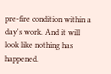pre-fire condition within a day's work. And it will look like nothing has happened.